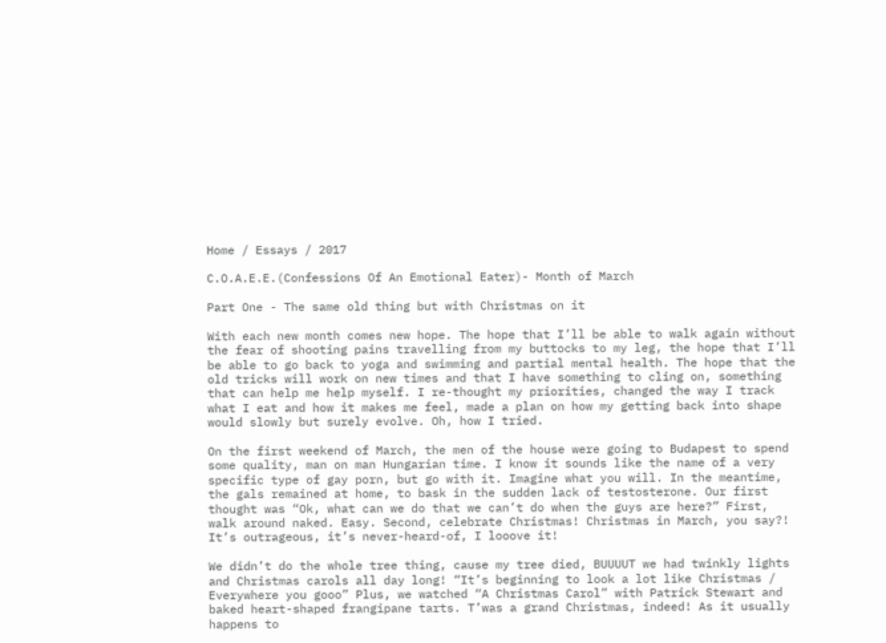Home / Essays / 2017

C.O.A.E.E.(Confessions Of An Emotional Eater)- Month of March

Part One - The same old thing but with Christmas on it

With each new month comes new hope. The hope that I’ll be able to walk again without the fear of shooting pains travelling from my buttocks to my leg, the hope that I’ll be able to go back to yoga and swimming and partial mental health. The hope that the old tricks will work on new times and that I have something to cling on, something that can help me help myself. I re-thought my priorities, changed the way I track what I eat and how it makes me feel, made a plan on how my getting back into shape would slowly but surely evolve. Oh, how I tried.

On the first weekend of March, the men of the house were going to Budapest to spend some quality, man on man Hungarian time. I know it sounds like the name of a very specific type of gay porn, but go with it. Imagine what you will. In the meantime, the gals remained at home, to bask in the sudden lack of testosterone. Our first thought was “Ok, what can we do that we can’t do when the guys are here?” First, walk around naked. Easy. Second, celebrate Christmas! Christmas in March, you say?! It’s outrageous, it’s never-heard-of, I looove it!

We didn’t do the whole tree thing, cause my tree died, BUUUUT we had twinkly lights and Christmas carols all day long! “It’s beginning to look a lot like Christmas / Everywhere you gooo” Plus, we watched “A Christmas Carol” with Patrick Stewart and baked heart-shaped frangipane tarts. T’was a grand Christmas, indeed! As it usually happens to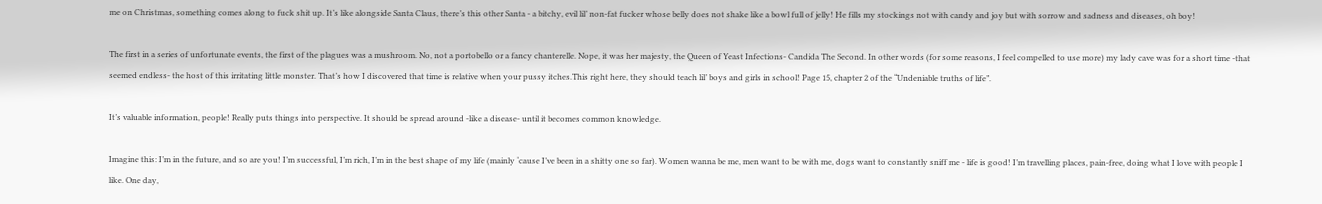me on Christmas, something comes along to fuck shit up. It’s like alongside Santa Claus, there’s this other Santa - a bitchy, evil lil’ non-fat fucker whose belly does not shake like a bowl full of jelly! He fills my stockings not with candy and joy but with sorrow and sadness and diseases, oh boy!

The first in a series of unfortunate events, the first of the plagues was a mushroom. No, not a portobello or a fancy chanterelle. Nope, it was her majesty, the Queen of Yeast Infections- Candida The Second. In other words (for some reasons, I feel compelled to use more) my lady cave was for a short time -that seemed endless- the host of this irritating little monster. That’s how I discovered that time is relative when your pussy itches.This right here, they should teach lil’ boys and girls in school! Page 15, chapter 2 of the “Undeniable truths of life”.

It’s valuable information, people! Really puts things into perspective. It should be spread around -like a disease- until it becomes common knowledge.

Imagine this: I’m in the future, and so are you! I’m successful, I’m rich, I’m in the best shape of my life (mainly ‘cause I’ve been in a shitty one so far). Women wanna be me, men want to be with me, dogs want to constantly sniff me - life is good! I’m travelling places, pain-free, doing what I love with people I like. One day,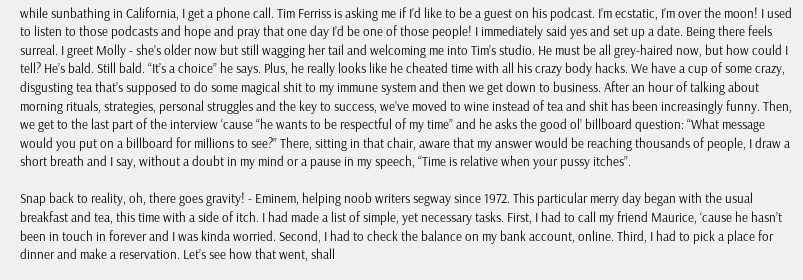while sunbathing in California, I get a phone call. Tim Ferriss is asking me if I’d like to be a guest on his podcast. I’m ecstatic, I’m over the moon! I used to listen to those podcasts and hope and pray that one day I’d be one of those people! I immediately said yes and set up a date. Being there feels surreal. I greet Molly - she’s older now but still wagging her tail and welcoming me into Tim’s studio. He must be all grey-haired now, but how could I tell? He’s bald. Still bald. “It’s a choice” he says. Plus, he really looks like he cheated time with all his crazy body hacks. We have a cup of some crazy, disgusting tea that’s supposed to do some magical shit to my immune system and then we get down to business. After an hour of talking about morning rituals, strategies, personal struggles and the key to success, we’ve moved to wine instead of tea and shit has been increasingly funny. Then, we get to the last part of the interview ‘cause “he wants to be respectful of my time” and he asks the good ol’ billboard question: “What message would you put on a billboard for millions to see?” There, sitting in that chair, aware that my answer would be reaching thousands of people, I draw a short breath and I say, without a doubt in my mind or a pause in my speech, “Time is relative when your pussy itches”.

Snap back to reality, oh, there goes gravity! - Eminem, helping noob writers segway since 1972. This particular merry day began with the usual breakfast and tea, this time with a side of itch. I had made a list of simple, yet necessary tasks. First, I had to call my friend Maurice, ‘cause he hasn’t been in touch in forever and I was kinda worried. Second, I had to check the balance on my bank account, online. Third, I had to pick a place for dinner and make a reservation. Let’s see how that went, shall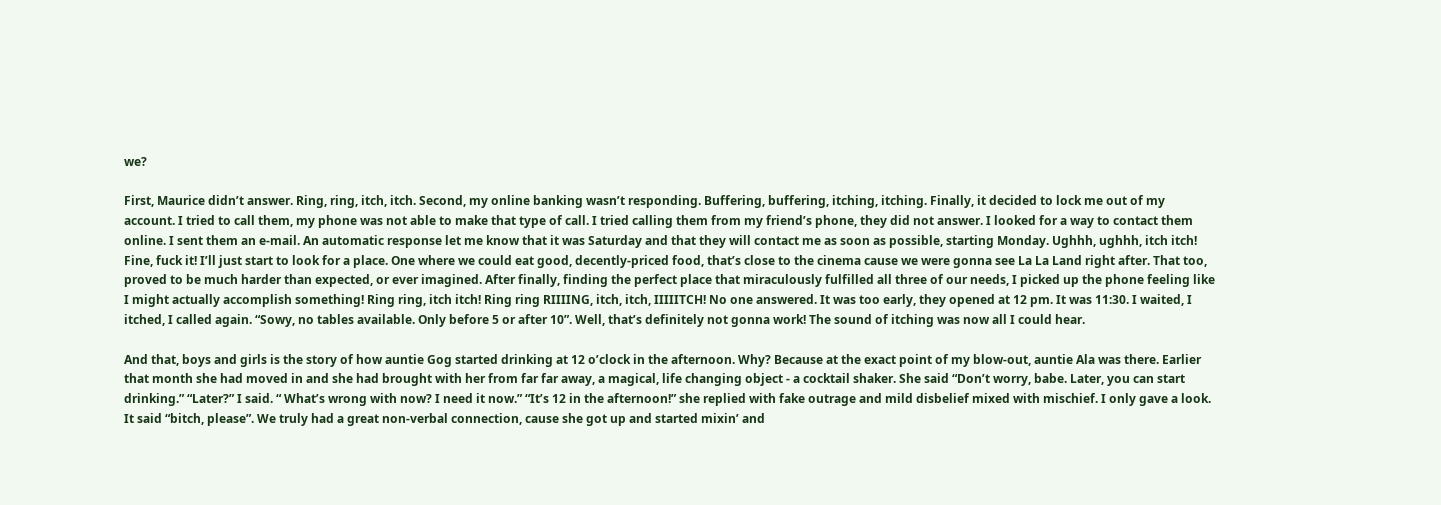we?

First, Maurice didn’t answer. Ring, ring, itch, itch. Second, my online banking wasn’t responding. Buffering, buffering, itching, itching. Finally, it decided to lock me out of my account. I tried to call them, my phone was not able to make that type of call. I tried calling them from my friend’s phone, they did not answer. I looked for a way to contact them online. I sent them an e-mail. An automatic response let me know that it was Saturday and that they will contact me as soon as possible, starting Monday. Ughhh, ughhh, itch itch! Fine, fuck it! I’ll just start to look for a place. One where we could eat good, decently-priced food, that’s close to the cinema cause we were gonna see La La Land right after. That too, proved to be much harder than expected, or ever imagined. After finally, finding the perfect place that miraculously fulfilled all three of our needs, I picked up the phone feeling like I might actually accomplish something! Ring ring, itch itch! Ring ring RIIIING, itch, itch, IIIIITCH! No one answered. It was too early, they opened at 12 pm. It was 11:30. I waited, I itched, I called again. “Sowy, no tables available. Only before 5 or after 10”. Well, that’s definitely not gonna work! The sound of itching was now all I could hear.

And that, boys and girls is the story of how auntie Gog started drinking at 12 o’clock in the afternoon. Why? Because at the exact point of my blow-out, auntie Ala was there. Earlier that month she had moved in and she had brought with her from far far away, a magical, life changing object - a cocktail shaker. She said “Don’t worry, babe. Later, you can start drinking.” “Later?” I said. “ What’s wrong with now? I need it now.” “It’s 12 in the afternoon!” she replied with fake outrage and mild disbelief mixed with mischief. I only gave a look. It said “bitch, please”. We truly had a great non-verbal connection, cause she got up and started mixin’ and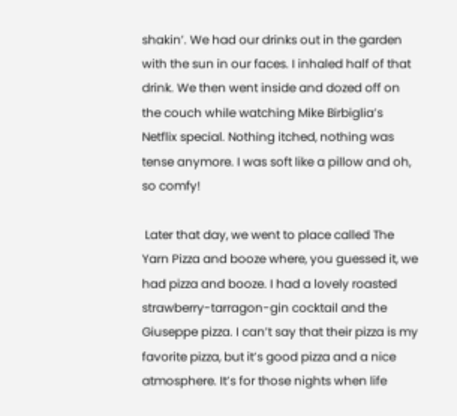shakin’. We had our drinks out in the garden with the sun in our faces. I inhaled half of that drink. We then went inside and dozed off on the couch while watching Mike Birbiglia’s Netflix special. Nothing itched, nothing was tense anymore. I was soft like a pillow and oh, so comfy!

 Later that day, we went to place called The Yarn Pizza and booze where, you guessed it, we had pizza and booze. I had a lovely roasted strawberry-tarragon-gin cocktail and the Giuseppe pizza. I can’t say that their pizza is my favorite pizza, but it’s good pizza and a nice atmosphere. It’s for those nights when life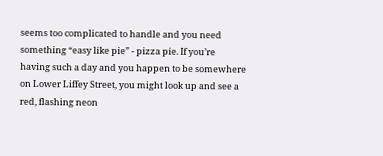seems too complicated to handle and you need something “easy like pie” - pizza pie. If you’re having such a day and you happen to be somewhere on Lower Liffey Street, you might look up and see a red, flashing neon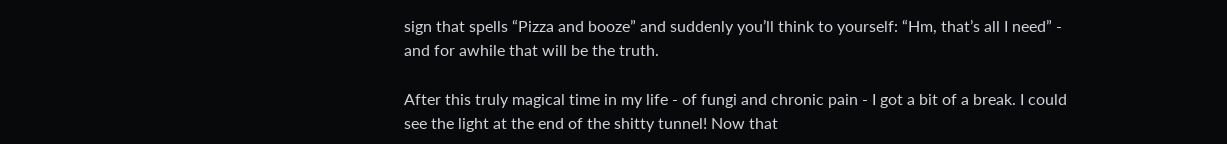sign that spells “Pizza and booze” and suddenly you’ll think to yourself: “Hm, that’s all I need” - and for awhile that will be the truth.

After this truly magical time in my life - of fungi and chronic pain - I got a bit of a break. I could see the light at the end of the shitty tunnel! Now that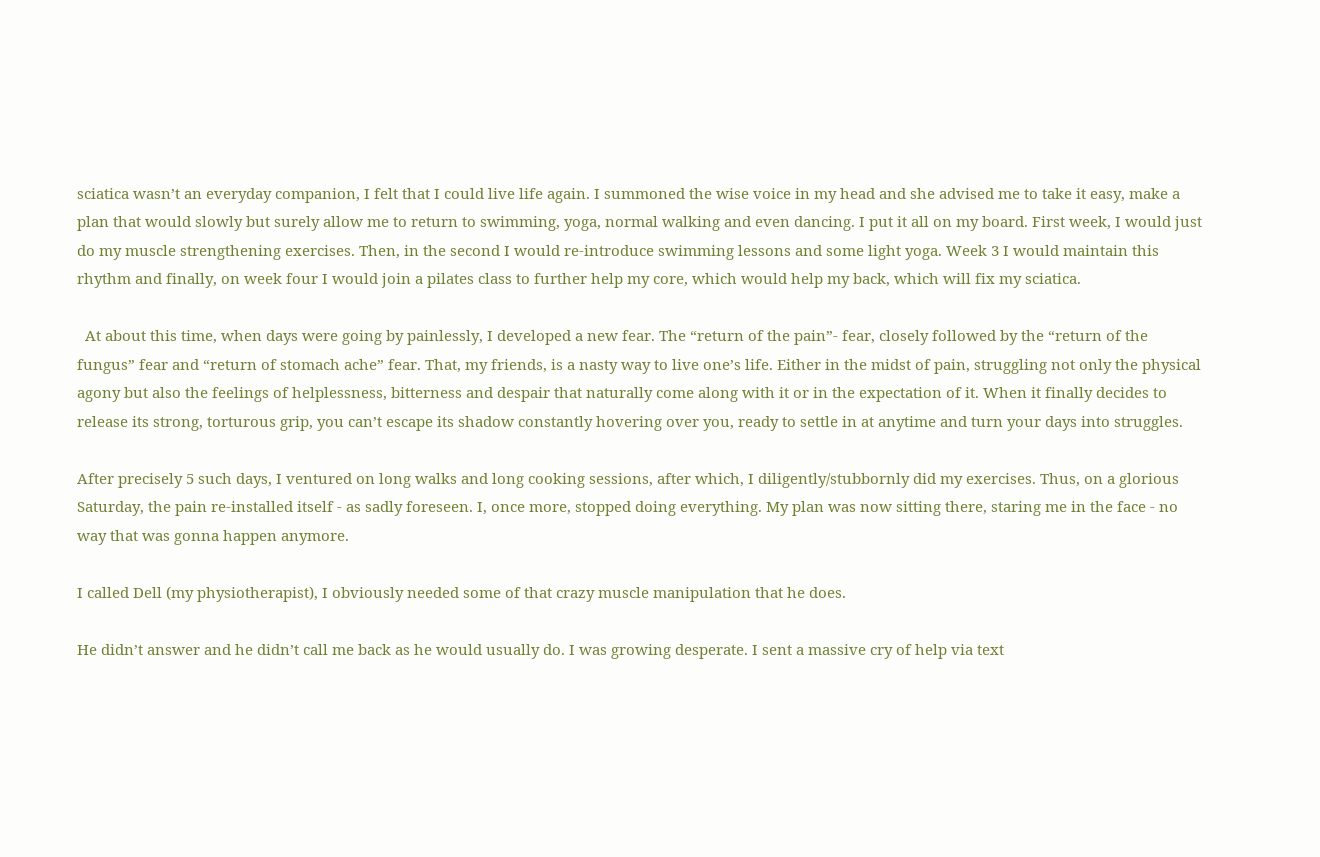sciatica wasn’t an everyday companion, I felt that I could live life again. I summoned the wise voice in my head and she advised me to take it easy, make a plan that would slowly but surely allow me to return to swimming, yoga, normal walking and even dancing. I put it all on my board. First week, I would just do my muscle strengthening exercises. Then, in the second I would re-introduce swimming lessons and some light yoga. Week 3 I would maintain this rhythm and finally, on week four I would join a pilates class to further help my core, which would help my back, which will fix my sciatica.

  At about this time, when days were going by painlessly, I developed a new fear. The “return of the pain”- fear, closely followed by the “return of the fungus” fear and “return of stomach ache” fear. That, my friends, is a nasty way to live one’s life. Either in the midst of pain, struggling not only the physical agony but also the feelings of helplessness, bitterness and despair that naturally come along with it or in the expectation of it. When it finally decides to release its strong, torturous grip, you can’t escape its shadow constantly hovering over you, ready to settle in at anytime and turn your days into struggles.

After precisely 5 such days, I ventured on long walks and long cooking sessions, after which, I diligently/stubbornly did my exercises. Thus, on a glorious Saturday, the pain re-installed itself - as sadly foreseen. I, once more, stopped doing everything. My plan was now sitting there, staring me in the face - no way that was gonna happen anymore.

I called Dell (my physiotherapist), I obviously needed some of that crazy muscle manipulation that he does.

He didn’t answer and he didn’t call me back as he would usually do. I was growing desperate. I sent a massive cry of help via text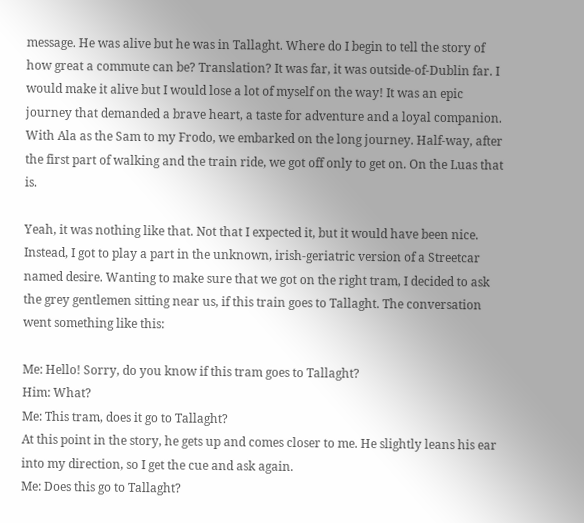message. He was alive but he was in Tallaght. Where do I begin to tell the story of how great a commute can be? Translation? It was far, it was outside-of-Dublin far. I would make it alive but I would lose a lot of myself on the way! It was an epic journey that demanded a brave heart, a taste for adventure and a loyal companion. With Ala as the Sam to my Frodo, we embarked on the long journey. Half-way, after the first part of walking and the train ride, we got off only to get on. On the Luas that is.

Yeah, it was nothing like that. Not that I expected it, but it would have been nice. Instead, I got to play a part in the unknown, irish-geriatric version of a Streetcar named desire. Wanting to make sure that we got on the right tram, I decided to ask the grey gentlemen sitting near us, if this train goes to Tallaght. The conversation went something like this:

Me: Hello! Sorry, do you know if this tram goes to Tallaght?
Him: What?
Me: This tram, does it go to Tallaght?
At this point in the story, he gets up and comes closer to me. He slightly leans his ear into my direction, so I get the cue and ask again.
Me: Does this go to Tallaght?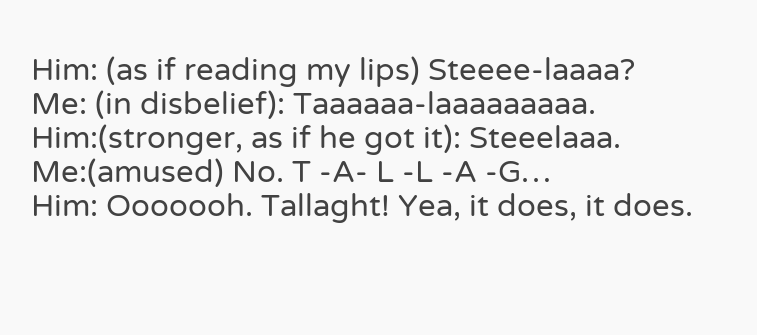Him: (as if reading my lips) Steeee-laaaa?
Me: (in disbelief): Taaaaaa-laaaaaaaaa.
Him:(stronger, as if he got it): Steeelaaa.
Me:(amused) No. T -A- L -L -A -G…
Him: Ooooooh. Tallaght! Yea, it does, it does.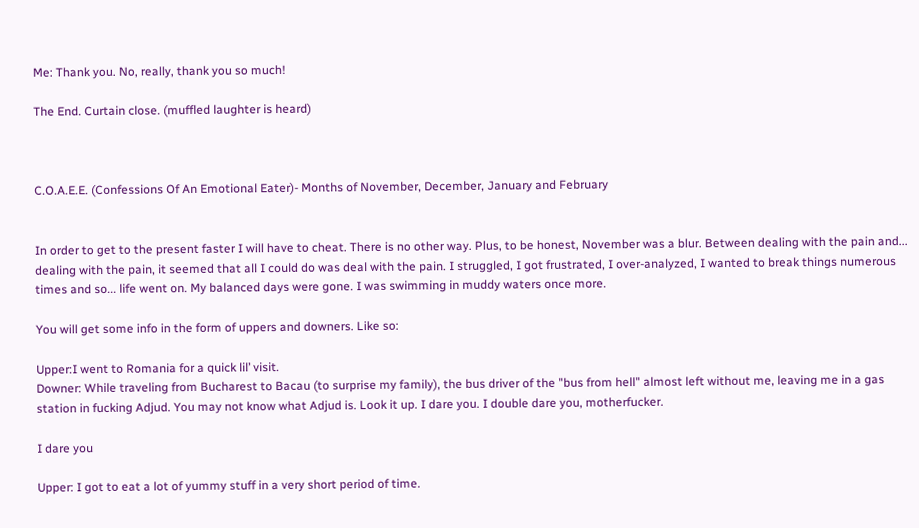Me: Thank you. No, really, thank you so much!

The End. Curtain close. (muffled laughter is heard)



C.O.A.E.E. (Confessions Of An Emotional Eater)- Months of November, December, January and February


In order to get to the present faster I will have to cheat. There is no other way. Plus, to be honest, November was a blur. Between dealing with the pain and... dealing with the pain, it seemed that all I could do was deal with the pain. I struggled, I got frustrated, I over-analyzed, I wanted to break things numerous times and so... life went on. My balanced days were gone. I was swimming in muddy waters once more.

You will get some info in the form of uppers and downers. Like so:

Upper:I went to Romania for a quick lil’ visit.
Downer: While traveling from Bucharest to Bacau (to surprise my family), the bus driver of the "bus from hell" almost left without me, leaving me in a gas station in fucking Adjud. You may not know what Adjud is. Look it up. I dare you. I double dare you, motherfucker.

I dare you

Upper: I got to eat a lot of yummy stuff in a very short period of time.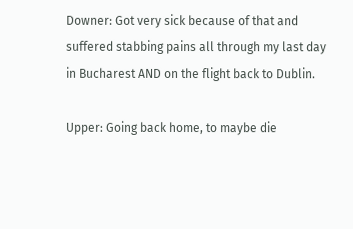Downer: Got very sick because of that and suffered stabbing pains all through my last day in Bucharest AND on the flight back to Dublin.

Upper: Going back home, to maybe die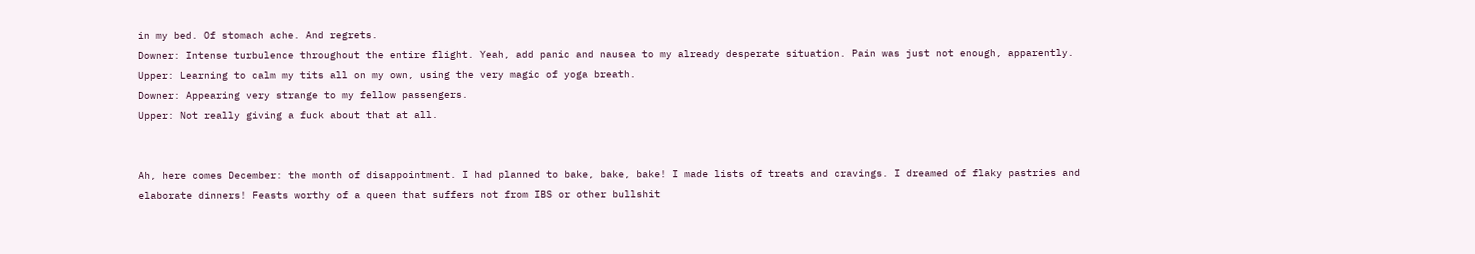in my bed. Of stomach ache. And regrets.
Downer: Intense turbulence throughout the entire flight. Yeah, add panic and nausea to my already desperate situation. Pain was just not enough, apparently.
Upper: Learning to calm my tits all on my own, using the very magic of yoga breath.
Downer: Appearing very strange to my fellow passengers.
Upper: Not really giving a fuck about that at all.


Ah, here comes December: the month of disappointment. I had planned to bake, bake, bake! I made lists of treats and cravings. I dreamed of flaky pastries and elaborate dinners! Feasts worthy of a queen that suffers not from IBS or other bullshit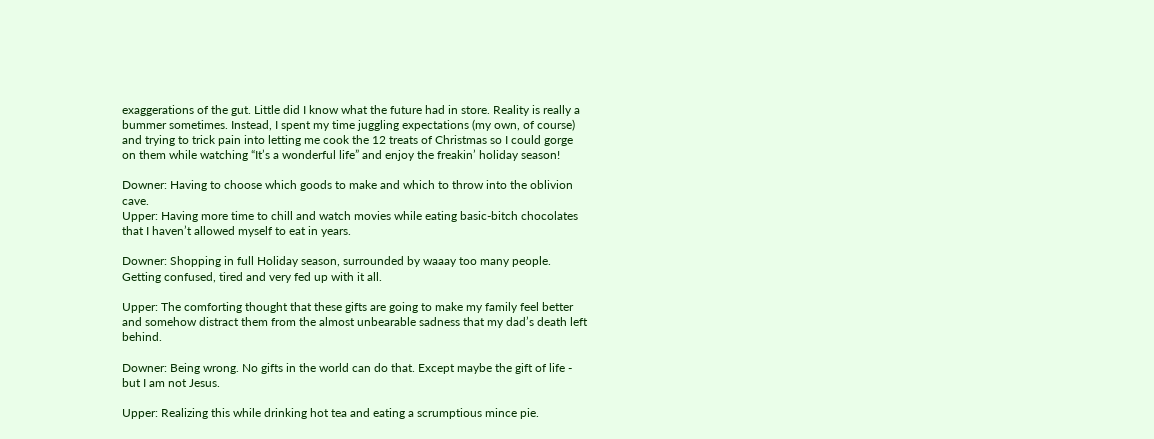exaggerations of the gut. Little did I know what the future had in store. Reality is really a bummer sometimes. Instead, I spent my time juggling expectations (my own, of course) and trying to trick pain into letting me cook the 12 treats of Christmas so I could gorge on them while watching “It’s a wonderful life” and enjoy the freakin’ holiday season!

Downer: Having to choose which goods to make and which to throw into the oblivion cave.
Upper: Having more time to chill and watch movies while eating basic-bitch chocolates that I haven’t allowed myself to eat in years.

Downer: Shopping in full Holiday season, surrounded by waaay too many people. Getting confused, tired and very fed up with it all.

Upper: The comforting thought that these gifts are going to make my family feel better and somehow distract them from the almost unbearable sadness that my dad’s death left behind.

Downer: Being wrong. No gifts in the world can do that. Except maybe the gift of life - but I am not Jesus.

Upper: Realizing this while drinking hot tea and eating a scrumptious mince pie.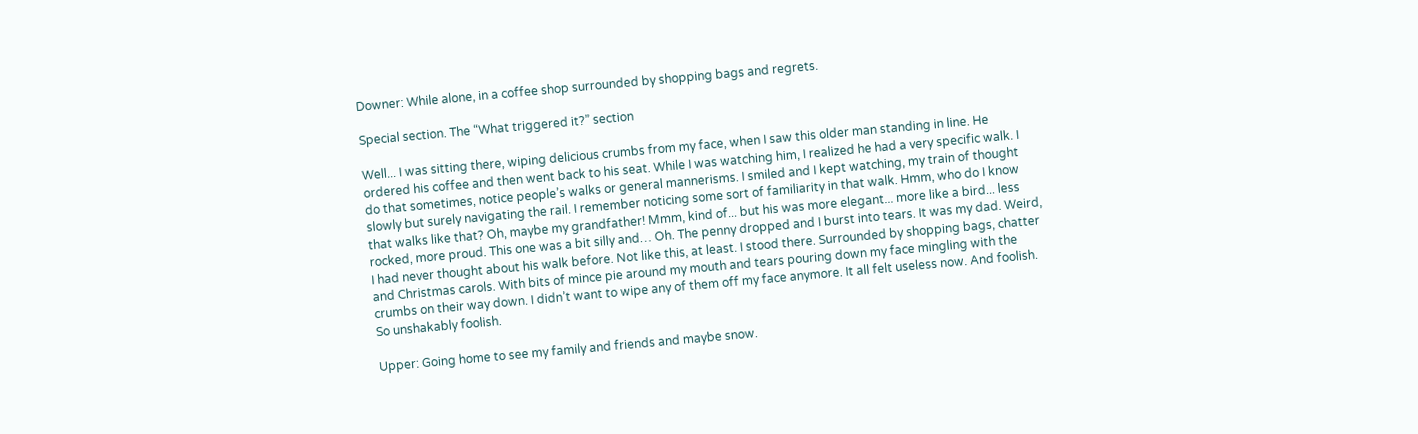Downer: While alone, in a coffee shop surrounded by shopping bags and regrets.

Special section. The “What triggered it?” section

Well... I was sitting there, wiping delicious crumbs from my face, when I saw this older man standing in line. He ordered his coffee and then went back to his seat. While I was watching him, I realized he had a very specific walk. I do that sometimes, notice people’s walks or general mannerisms. I smiled and I kept watching, my train of thought slowly but surely navigating the rail. I remember noticing some sort of familiarity in that walk. Hmm, who do I know that walks like that? Oh, maybe my grandfather! Mmm, kind of... but his was more elegant... more like a bird... less rocked, more proud. This one was a bit silly and… Oh. The penny dropped and I burst into tears. It was my dad. Weird, I had never thought about his walk before. Not like this, at least. I stood there. Surrounded by shopping bags, chatter and Christmas carols. With bits of mince pie around my mouth and tears pouring down my face mingling with the crumbs on their way down. I didn’t want to wipe any of them off my face anymore. It all felt useless now. And foolish. So unshakably foolish.

Upper: Going home to see my family and friends and maybe snow.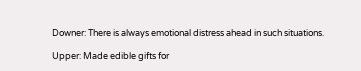Downer: There is always emotional distress ahead in such situations.

Upper: Made edible gifts for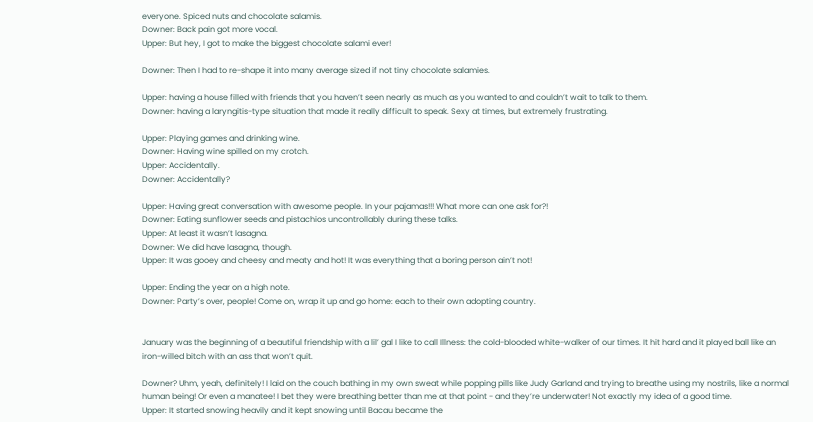everyone. Spiced nuts and chocolate salamis.
Downer: Back pain got more vocal.
Upper: But hey, I got to make the biggest chocolate salami ever!

Downer: Then I had to re-shape it into many average sized if not tiny chocolate salamies.

Upper: having a house filled with friends that you haven’t seen nearly as much as you wanted to and couldn’t wait to talk to them.
Downer: having a laryngitis-type situation that made it really difficult to speak. Sexy at times, but extremely frustrating.

Upper: Playing games and drinking wine.
Downer: Having wine spilled on my crotch.
Upper: Accidentally.
Downer: Accidentally?

Upper: Having great conversation with awesome people. In your pajamas!!! What more can one ask for?!
Downer: Eating sunflower seeds and pistachios uncontrollably during these talks.
Upper: At least it wasn’t lasagna.
Downer: We did have lasagna, though.
Upper: It was gooey and cheesy and meaty and hot! It was everything that a boring person ain’t not!

Upper: Ending the year on a high note.
Downer: Party’s over, people! Come on, wrap it up and go home: each to their own adopting country.


January was the beginning of a beautiful friendship with a lil’ gal I like to call Illness: the cold-blooded white-walker of our times. It hit hard and it played ball like an iron-willed bitch with an ass that won’t quit.

Downer? Uhm, yeah, definitely! I laid on the couch bathing in my own sweat while popping pills like Judy Garland and trying to breathe using my nostrils, like a normal human being! Or even a manatee! I bet they were breathing better than me at that point - and they’re underwater! Not exactly my idea of a good time.
Upper: It started snowing heavily and it kept snowing until Bacau became the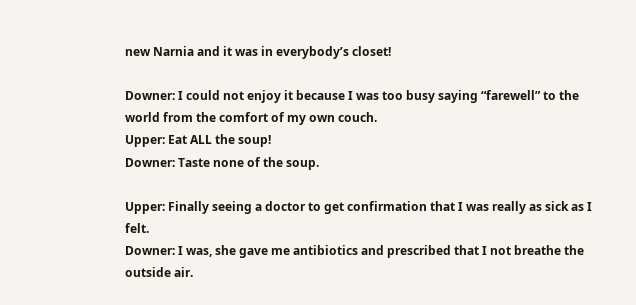new Narnia and it was in everybody’s closet!

Downer: I could not enjoy it because I was too busy saying “farewell” to the world from the comfort of my own couch.
Upper: Eat ALL the soup!
Downer: Taste none of the soup.

Upper: Finally seeing a doctor to get confirmation that I was really as sick as I felt.
Downer: I was, she gave me antibiotics and prescribed that I not breathe the outside air.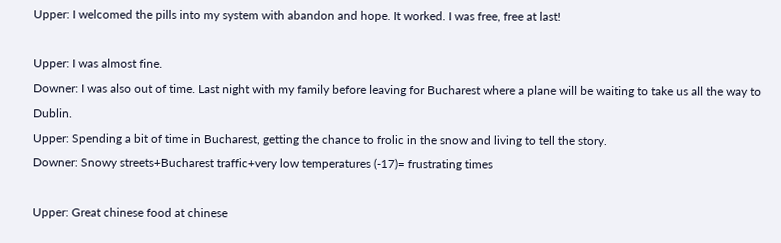Upper: I welcomed the pills into my system with abandon and hope. It worked. I was free, free at last!

Upper: I was almost fine.
Downer: I was also out of time. Last night with my family before leaving for Bucharest where a plane will be waiting to take us all the way to Dublin.
Upper: Spending a bit of time in Bucharest, getting the chance to frolic in the snow and living to tell the story.
Downer: Snowy streets+Bucharest traffic+very low temperatures (-17)= frustrating times

Upper: Great chinese food at chinese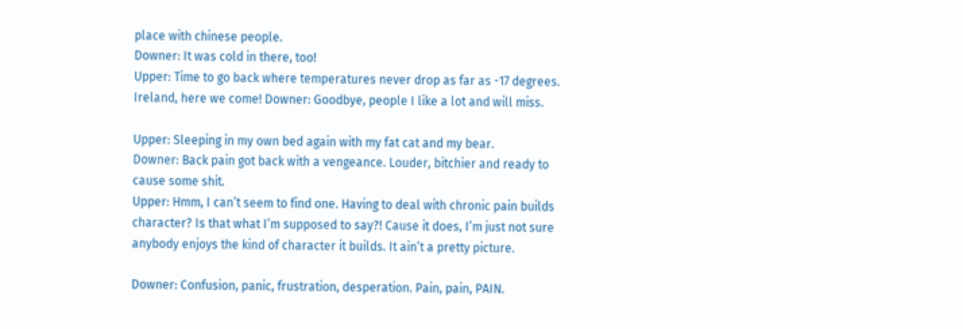place with chinese people.
Downer: It was cold in there, too!
Upper: Time to go back where temperatures never drop as far as -17 degrees. Ireland, here we come! Downer: Goodbye, people I like a lot and will miss.

Upper: Sleeping in my own bed again with my fat cat and my bear.
Downer: Back pain got back with a vengeance. Louder, bitchier and ready to cause some shit.
Upper: Hmm, I can’t seem to find one. Having to deal with chronic pain builds character? Is that what I’m supposed to say?! Cause it does, I’m just not sure anybody enjoys the kind of character it builds. It ain’t a pretty picture.

Downer: Confusion, panic, frustration, desperation. Pain, pain, PAIN.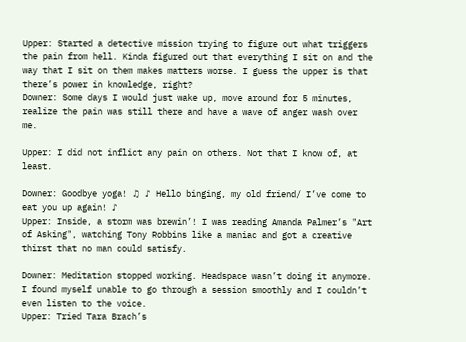Upper: Started a detective mission trying to figure out what triggers the pain from hell. Kinda figured out that everything I sit on and the way that I sit on them makes matters worse. I guess the upper is that there’s power in knowledge, right?
Downer: Some days I would just wake up, move around for 5 minutes, realize the pain was still there and have a wave of anger wash over me.

Upper: I did not inflict any pain on others. Not that I know of, at least.

Downer: Goodbye yoga! ♫ ♪ Hello binging, my old friend/ I’ve come to eat you up again! ♪
Upper: Inside, a storm was brewin’! I was reading Amanda Palmer’s "Art of Asking", watching Tony Robbins like a maniac and got a creative thirst that no man could satisfy.

Downer: Meditation stopped working. Headspace wasn’t doing it anymore. I found myself unable to go through a session smoothly and I couldn’t even listen to the voice.
Upper: Tried Tara Brach’s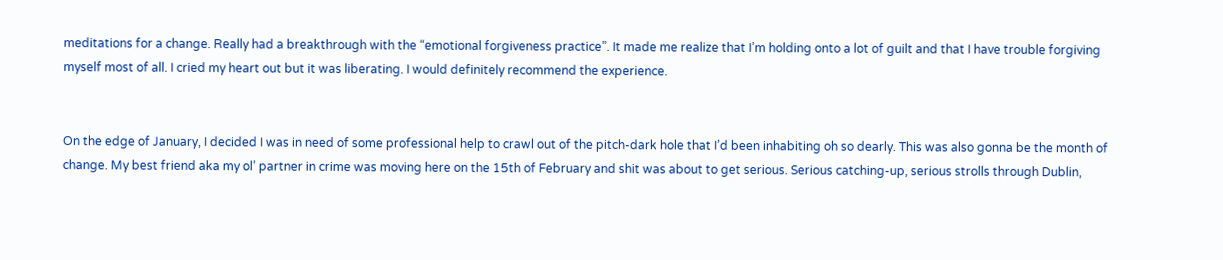meditations for a change. Really had a breakthrough with the “emotional forgiveness practice”. It made me realize that I’m holding onto a lot of guilt and that I have trouble forgiving myself most of all. I cried my heart out but it was liberating. I would definitely recommend the experience.


On the edge of January, I decided I was in need of some professional help to crawl out of the pitch-dark hole that I’d been inhabiting oh so dearly. This was also gonna be the month of change. My best friend aka my ol’ partner in crime was moving here on the 15th of February and shit was about to get serious. Serious catching-up, serious strolls through Dublin,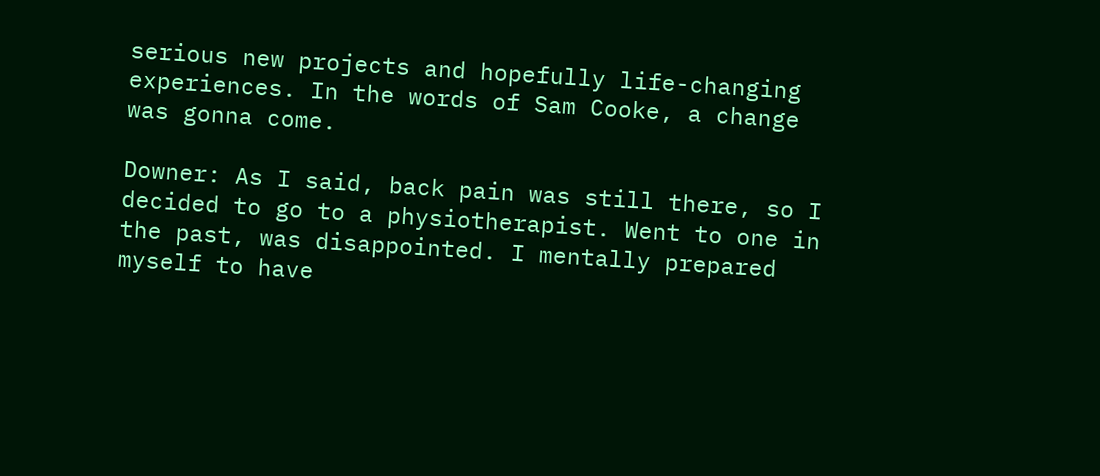serious new projects and hopefully life-changing experiences. In the words of Sam Cooke, a change was gonna come.

Downer: As I said, back pain was still there, so I decided to go to a physiotherapist. Went to one in the past, was disappointed. I mentally prepared myself to have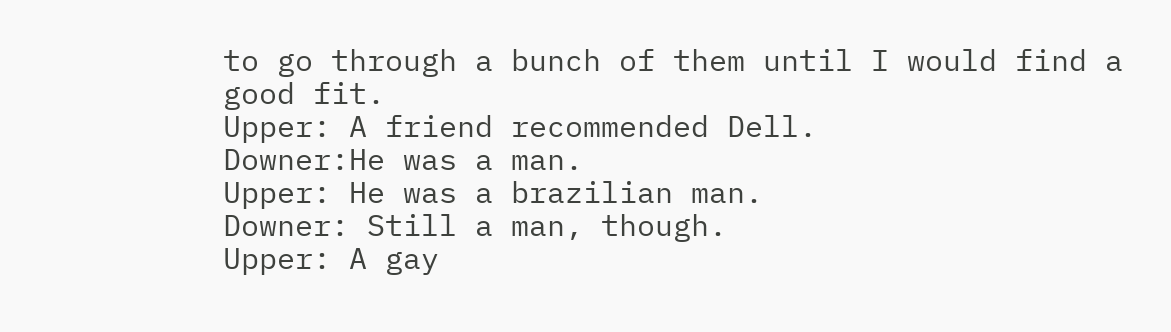to go through a bunch of them until I would find a good fit.
Upper: A friend recommended Dell.
Downer:He was a man.
Upper: He was a brazilian man.
Downer: Still a man, though.
Upper: A gay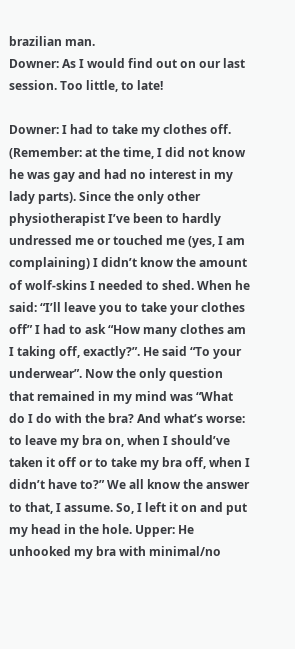brazilian man.
Downer: As I would find out on our last session. Too little, to late!

Downer: I had to take my clothes off. (Remember: at the time, I did not know he was gay and had no interest in my lady parts). Since the only other physiotherapist I’ve been to hardly undressed me or touched me (yes, I am complaining) I didn’t know the amount of wolf-skins I needed to shed. When he said: “I’ll leave you to take your clothes off” I had to ask “How many clothes am I taking off, exactly?”. He said “To your underwear”. Now the only question that remained in my mind was “What do I do with the bra? And what’s worse: to leave my bra on, when I should’ve taken it off or to take my bra off, when I didn’t have to?” We all know the answer to that, I assume. So, I left it on and put my head in the hole. Upper: He unhooked my bra with minimal/no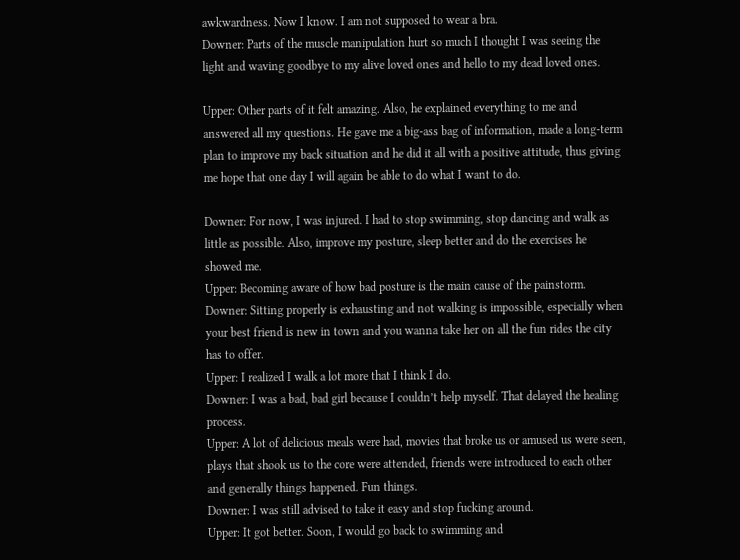awkwardness. Now I know. I am not supposed to wear a bra.
Downer: Parts of the muscle manipulation hurt so much I thought I was seeing the light and waving goodbye to my alive loved ones and hello to my dead loved ones.

Upper: Other parts of it felt amazing. Also, he explained everything to me and answered all my questions. He gave me a big-ass bag of information, made a long-term plan to improve my back situation and he did it all with a positive attitude, thus giving me hope that one day I will again be able to do what I want to do.

Downer: For now, I was injured. I had to stop swimming, stop dancing and walk as little as possible. Also, improve my posture, sleep better and do the exercises he showed me.
Upper: Becoming aware of how bad posture is the main cause of the painstorm.
Downer: Sitting properly is exhausting and not walking is impossible, especially when your best friend is new in town and you wanna take her on all the fun rides the city has to offer.
Upper: I realized I walk a lot more that I think I do.
Downer: I was a bad, bad girl because I couldn’t help myself. That delayed the healing process.
Upper: A lot of delicious meals were had, movies that broke us or amused us were seen, plays that shook us to the core were attended, friends were introduced to each other and generally things happened. Fun things.
Downer: I was still advised to take it easy and stop fucking around.
Upper: It got better. Soon, I would go back to swimming and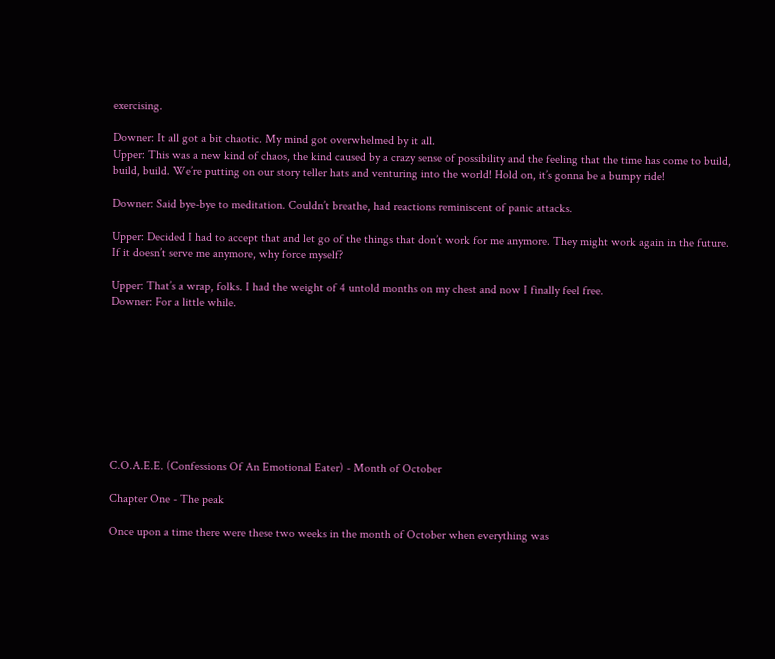exercising.

Downer: It all got a bit chaotic. My mind got overwhelmed by it all.
Upper: This was a new kind of chaos, the kind caused by a crazy sense of possibility and the feeling that the time has come to build, build, build. We’re putting on our story teller hats and venturing into the world! Hold on, it’s gonna be a bumpy ride!

Downer: Said bye-bye to meditation. Couldn’t breathe, had reactions reminiscent of panic attacks.

Upper: Decided I had to accept that and let go of the things that don’t work for me anymore. They might work again in the future. If it doesn’t serve me anymore, why force myself?

Upper: That’s a wrap, folks. I had the weight of 4 untold months on my chest and now I finally feel free.
Downer: For a little while.









C.O.A.E.E. (Confessions Of An Emotional Eater) - Month of October

Chapter One - The peak

Once upon a time there were these two weeks in the month of October when everything was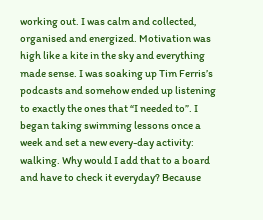working out. I was calm and collected, organised and energized. Motivation was high like a kite in the sky and everything made sense. I was soaking up Tim Ferris’s podcasts and somehow ended up listening to exactly the ones that “I needed to”. I began taking swimming lessons once a week and set a new every-day activity: walking. Why would I add that to a board and have to check it everyday? Because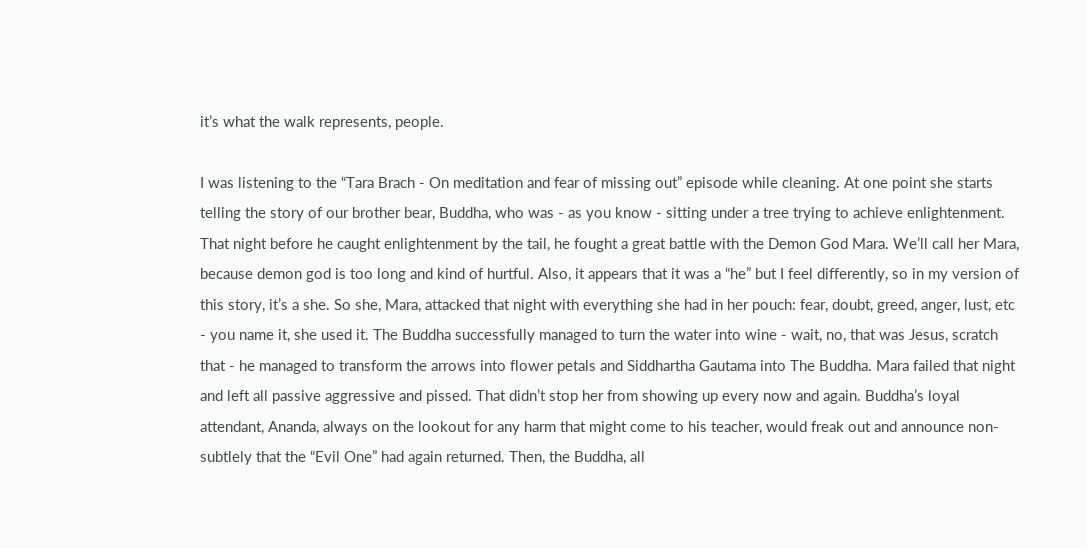it’s what the walk represents, people.

I was listening to the “Tara Brach - On meditation and fear of missing out” episode while cleaning. At one point she starts telling the story of our brother bear, Buddha, who was - as you know - sitting under a tree trying to achieve enlightenment. That night before he caught enlightenment by the tail, he fought a great battle with the Demon God Mara. We’ll call her Mara, because demon god is too long and kind of hurtful. Also, it appears that it was a “he” but I feel differently, so in my version of this story, it’s a she. So she, Mara, attacked that night with everything she had in her pouch: fear, doubt, greed, anger, lust, etc - you name it, she used it. The Buddha successfully managed to turn the water into wine - wait, no, that was Jesus, scratch that - he managed to transform the arrows into flower petals and Siddhartha Gautama into The Buddha. Mara failed that night and left all passive aggressive and pissed. That didn’t stop her from showing up every now and again. Buddha’s loyal attendant, Ananda, always on the lookout for any harm that might come to his teacher, would freak out and announce non-subtlely that the “Evil One” had again returned. Then, the Buddha, all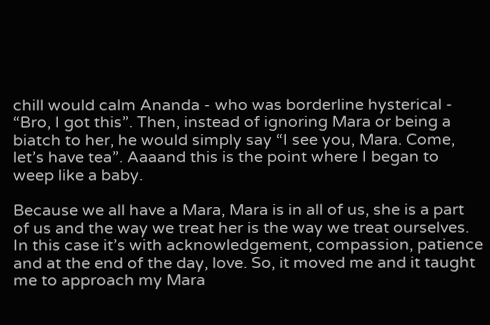chill would calm Ananda - who was borderline hysterical - “Bro, I got this”. Then, instead of ignoring Mara or being a biatch to her, he would simply say “I see you, Mara. Come, let’s have tea”. Aaaand this is the point where I began to weep like a baby.

Because we all have a Mara, Mara is in all of us, she is a part of us and the way we treat her is the way we treat ourselves. In this case it’s with acknowledgement, compassion, patience and at the end of the day, love. So, it moved me and it taught me to approach my Mara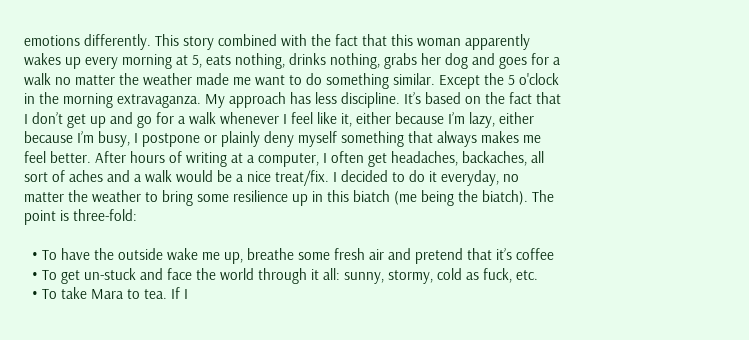emotions differently. This story combined with the fact that this woman apparently wakes up every morning at 5, eats nothing, drinks nothing, grabs her dog and goes for a walk no matter the weather made me want to do something similar. Except the 5 o'clock in the morning extravaganza. My approach has less discipline. It’s based on the fact that I don’t get up and go for a walk whenever I feel like it, either because I’m lazy, either because I’m busy, I postpone or plainly deny myself something that always makes me feel better. After hours of writing at a computer, I often get headaches, backaches, all sort of aches and a walk would be a nice treat/fix. I decided to do it everyday, no matter the weather to bring some resilience up in this biatch (me being the biatch). The point is three-fold:

  • To have the outside wake me up, breathe some fresh air and pretend that it’s coffee
  • To get un-stuck and face the world through it all: sunny, stormy, cold as fuck, etc.
  • To take Mara to tea. If I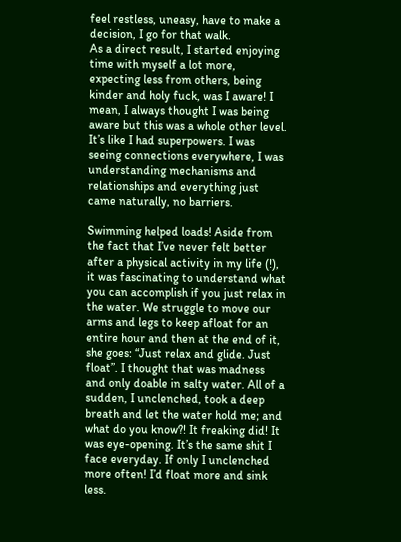feel restless, uneasy, have to make a decision, I go for that walk.
As a direct result, I started enjoying time with myself a lot more, expecting less from others, being kinder and holy fuck, was I aware! I mean, I always thought I was being aware but this was a whole other level. It’s like I had superpowers. I was seeing connections everywhere, I was understanding mechanisms and relationships and everything just came naturally, no barriers.

Swimming helped loads! Aside from the fact that I’ve never felt better after a physical activity in my life (!), it was fascinating to understand what you can accomplish if you just relax in the water. We struggle to move our arms and legs to keep afloat for an entire hour and then at the end of it, she goes: “Just relax and glide. Just float”. I thought that was madness and only doable in salty water. All of a sudden, I unclenched, took a deep breath and let the water hold me; and what do you know?! It freaking did! It was eye-opening. It’s the same shit I face everyday. If only I unclenched more often! I’d float more and sink less.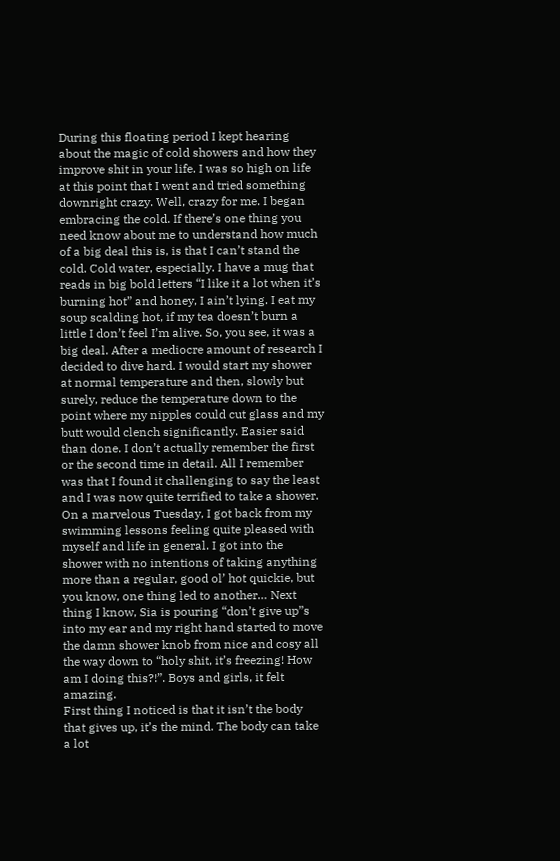During this floating period I kept hearing about the magic of cold showers and how they improve shit in your life. I was so high on life at this point that I went and tried something downright crazy. Well, crazy for me. I began embracing the cold. If there’s one thing you need know about me to understand how much of a big deal this is, is that I can’t stand the cold. Cold water, especially. I have a mug that reads in big bold letters “I like it a lot when it’s burning hot” and honey, I ain’t lying. I eat my soup scalding hot, if my tea doesn’t burn a little I don’t feel I’m alive. So, you see, it was a big deal. After a mediocre amount of research I decided to dive hard. I would start my shower at normal temperature and then, slowly but surely, reduce the temperature down to the point where my nipples could cut glass and my butt would clench significantly. Easier said than done. I don’t actually remember the first or the second time in detail. All I remember was that I found it challenging to say the least and I was now quite terrified to take a shower. On a marvelous Tuesday, I got back from my swimming lessons feeling quite pleased with myself and life in general. I got into the shower with no intentions of taking anything more than a regular, good ol’ hot quickie, but you know, one thing led to another… Next thing I know, Sia is pouring “don’t give up”s into my ear and my right hand started to move the damn shower knob from nice and cosy all the way down to “holy shit, it’s freezing! How am I doing this?!”. Boys and girls, it felt amazing.
First thing I noticed is that it isn’t the body that gives up, it’s the mind. The body can take a lot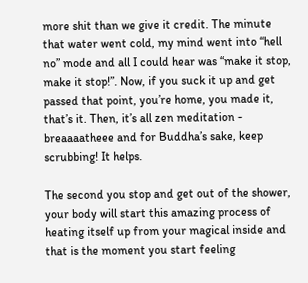more shit than we give it credit. The minute that water went cold, my mind went into “hell no” mode and all I could hear was “make it stop, make it stop!”. Now, if you suck it up and get passed that point, you’re home, you made it, that’s it. Then, it’s all zen meditation - breaaaatheee and for Buddha’s sake, keep scrubbing! It helps.

The second you stop and get out of the shower, your body will start this amazing process of heating itself up from your magical inside and that is the moment you start feeling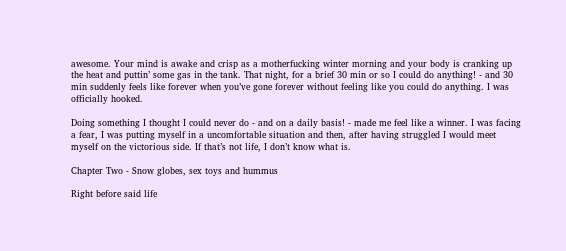awesome. Your mind is awake and crisp as a motherfucking winter morning and your body is cranking up the heat and puttin’ some gas in the tank. That night, for a brief 30 min or so I could do anything! - and 30 min suddenly feels like forever when you’ve gone forever without feeling like you could do anything. I was officially hooked.

Doing something I thought I could never do - and on a daily basis! - made me feel like a winner. I was facing a fear, I was putting myself in a uncomfortable situation and then, after having struggled I would meet myself on the victorious side. If that’s not life, I don’t know what is.

Chapter Two - Snow globes, sex toys and hummus

Right before said life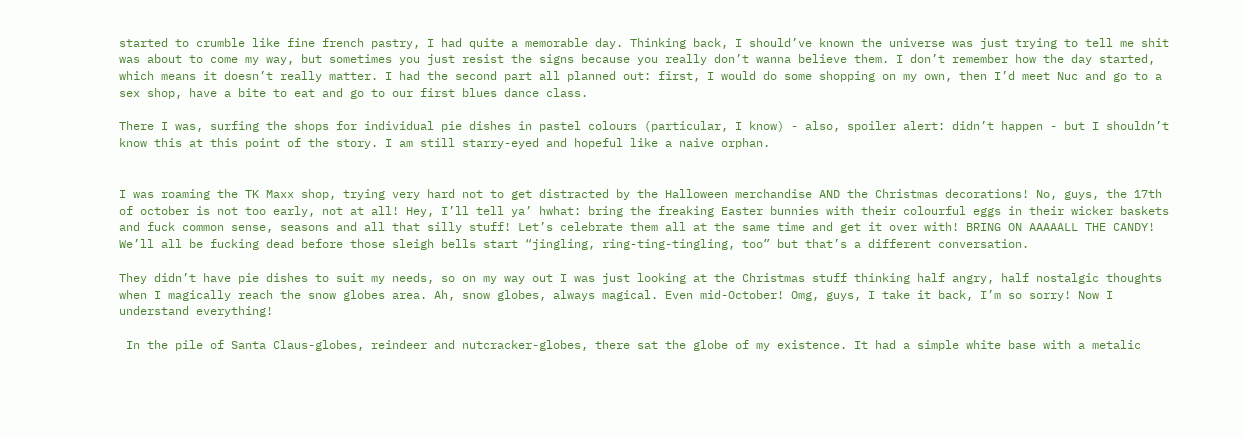started to crumble like fine french pastry, I had quite a memorable day. Thinking back, I should’ve known the universe was just trying to tell me shit was about to come my way, but sometimes you just resist the signs because you really don’t wanna believe them. I don’t remember how the day started, which means it doesn’t really matter. I had the second part all planned out: first, I would do some shopping on my own, then I’d meet Nuc and go to a sex shop, have a bite to eat and go to our first blues dance class.

There I was, surfing the shops for individual pie dishes in pastel colours (particular, I know) - also, spoiler alert: didn’t happen - but I shouldn’t know this at this point of the story. I am still starry-eyed and hopeful like a naive orphan.


I was roaming the TK Maxx shop, trying very hard not to get distracted by the Halloween merchandise AND the Christmas decorations! No, guys, the 17th of october is not too early, not at all! Hey, I’ll tell ya’ hwhat: bring the freaking Easter bunnies with their colourful eggs in their wicker baskets and fuck common sense, seasons and all that silly stuff! Let’s celebrate them all at the same time and get it over with! BRING ON AAAAALL THE CANDY! We’ll all be fucking dead before those sleigh bells start “jingling, ring-ting-tingling, too” but that’s a different conversation.

They didn’t have pie dishes to suit my needs, so on my way out I was just looking at the Christmas stuff thinking half angry, half nostalgic thoughts when I magically reach the snow globes area. Ah, snow globes, always magical. Even mid-October! Omg, guys, I take it back, I’m so sorry! Now I understand everything!

 In the pile of Santa Claus-globes, reindeer and nutcracker-globes, there sat the globe of my existence. It had a simple white base with a metalic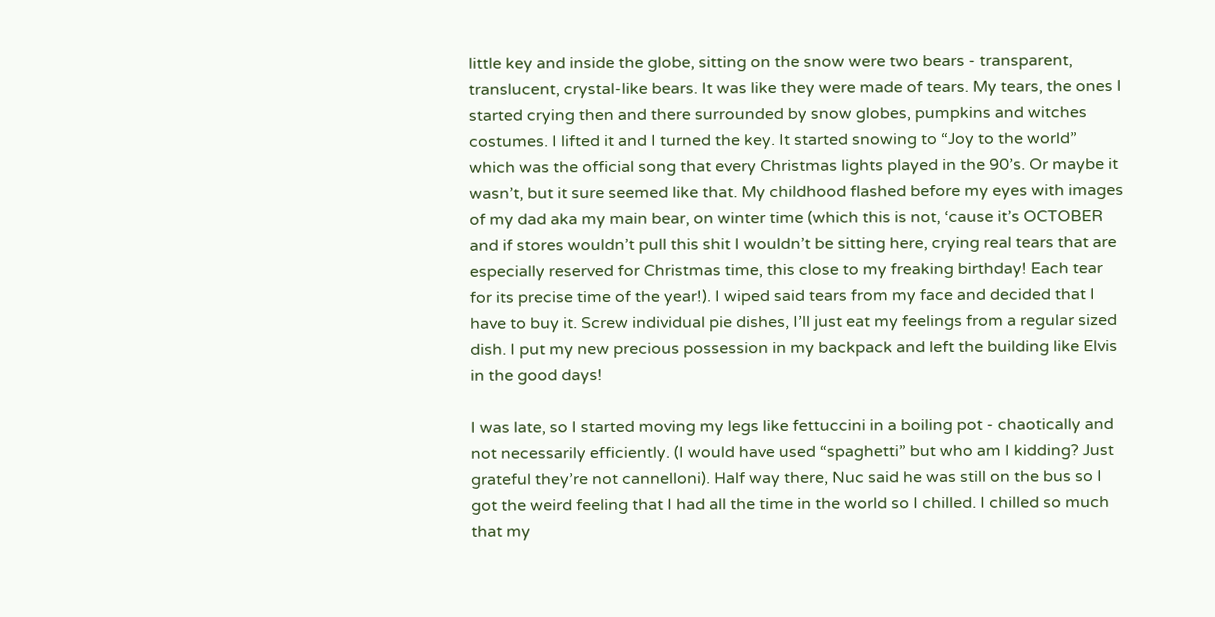little key and inside the globe, sitting on the snow were two bears - transparent, translucent, crystal-like bears. It was like they were made of tears. My tears, the ones I started crying then and there surrounded by snow globes, pumpkins and witches costumes. I lifted it and I turned the key. It started snowing to “Joy to the world” which was the official song that every Christmas lights played in the 90’s. Or maybe it wasn’t, but it sure seemed like that. My childhood flashed before my eyes with images of my dad aka my main bear, on winter time (which this is not, ‘cause it’s OCTOBER and if stores wouldn’t pull this shit I wouldn’t be sitting here, crying real tears that are especially reserved for Christmas time, this close to my freaking birthday! Each tear for its precise time of the year!). I wiped said tears from my face and decided that I have to buy it. Screw individual pie dishes, I’ll just eat my feelings from a regular sized dish. I put my new precious possession in my backpack and left the building like Elvis in the good days!

I was late, so I started moving my legs like fettuccini in a boiling pot - chaotically and not necessarily efficiently. (I would have used “spaghetti” but who am I kidding? Just grateful they’re not cannelloni). Half way there, Nuc said he was still on the bus so I got the weird feeling that I had all the time in the world so I chilled. I chilled so much that my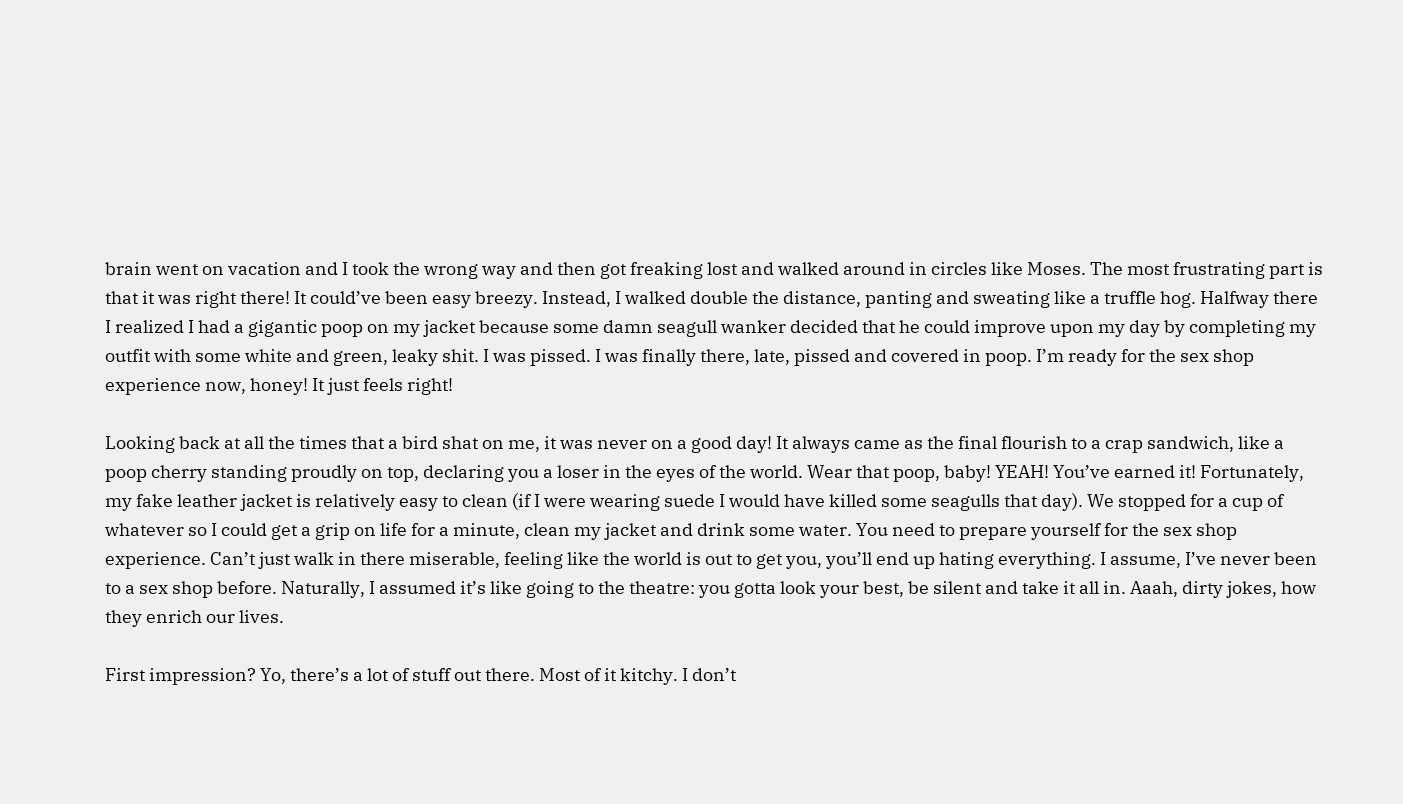brain went on vacation and I took the wrong way and then got freaking lost and walked around in circles like Moses. The most frustrating part is that it was right there! It could’ve been easy breezy. Instead, I walked double the distance, panting and sweating like a truffle hog. Halfway there I realized I had a gigantic poop on my jacket because some damn seagull wanker decided that he could improve upon my day by completing my outfit with some white and green, leaky shit. I was pissed. I was finally there, late, pissed and covered in poop. I’m ready for the sex shop experience now, honey! It just feels right!

Looking back at all the times that a bird shat on me, it was never on a good day! It always came as the final flourish to a crap sandwich, like a poop cherry standing proudly on top, declaring you a loser in the eyes of the world. Wear that poop, baby! YEAH! You’ve earned it! Fortunately, my fake leather jacket is relatively easy to clean (if I were wearing suede I would have killed some seagulls that day). We stopped for a cup of whatever so I could get a grip on life for a minute, clean my jacket and drink some water. You need to prepare yourself for the sex shop experience. Can’t just walk in there miserable, feeling like the world is out to get you, you’ll end up hating everything. I assume, I’ve never been to a sex shop before. Naturally, I assumed it’s like going to the theatre: you gotta look your best, be silent and take it all in. Aaah, dirty jokes, how they enrich our lives.

First impression? Yo, there’s a lot of stuff out there. Most of it kitchy. I don’t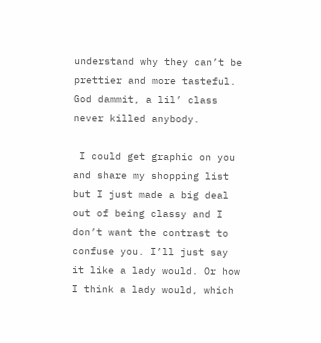understand why they can’t be prettier and more tasteful. God dammit, a lil’ class never killed anybody.

 I could get graphic on you and share my shopping list but I just made a big deal out of being classy and I don’t want the contrast to confuse you. I’ll just say it like a lady would. Or how I think a lady would, which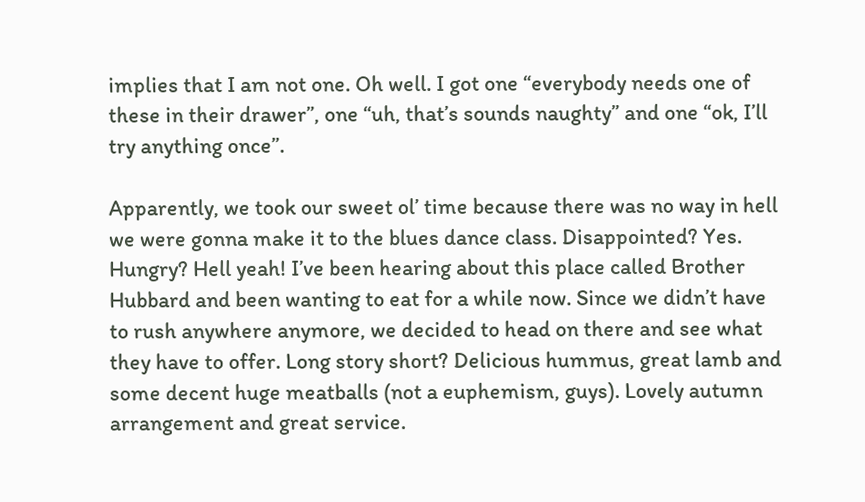implies that I am not one. Oh well. I got one “everybody needs one of these in their drawer”, one “uh, that’s sounds naughty” and one “ok, I’ll try anything once”.

Apparently, we took our sweet ol’ time because there was no way in hell we were gonna make it to the blues dance class. Disappointed? Yes. Hungry? Hell yeah! I’ve been hearing about this place called Brother Hubbard and been wanting to eat for a while now. Since we didn’t have to rush anywhere anymore, we decided to head on there and see what they have to offer. Long story short? Delicious hummus, great lamb and some decent huge meatballs (not a euphemism, guys). Lovely autumn arrangement and great service.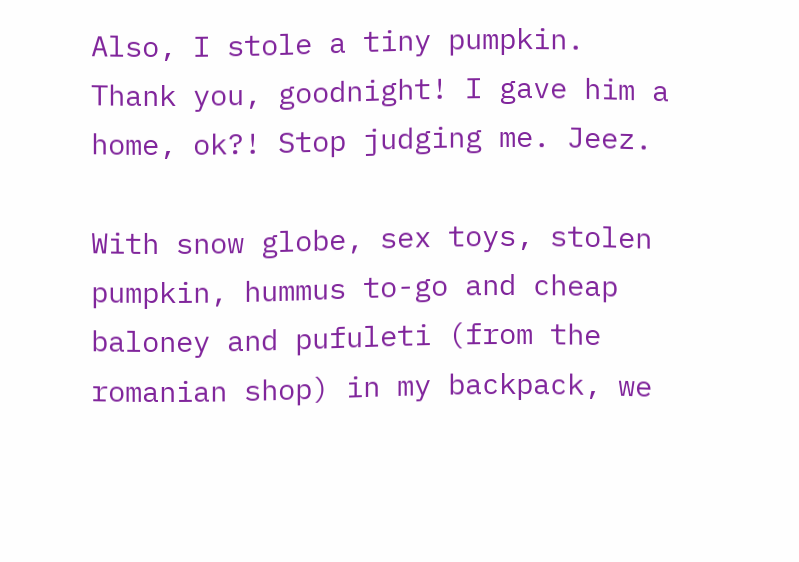Also, I stole a tiny pumpkin. Thank you, goodnight! I gave him a home, ok?! Stop judging me. Jeez.

With snow globe, sex toys, stolen pumpkin, hummus to-go and cheap baloney and pufuleti (from the romanian shop) in my backpack, we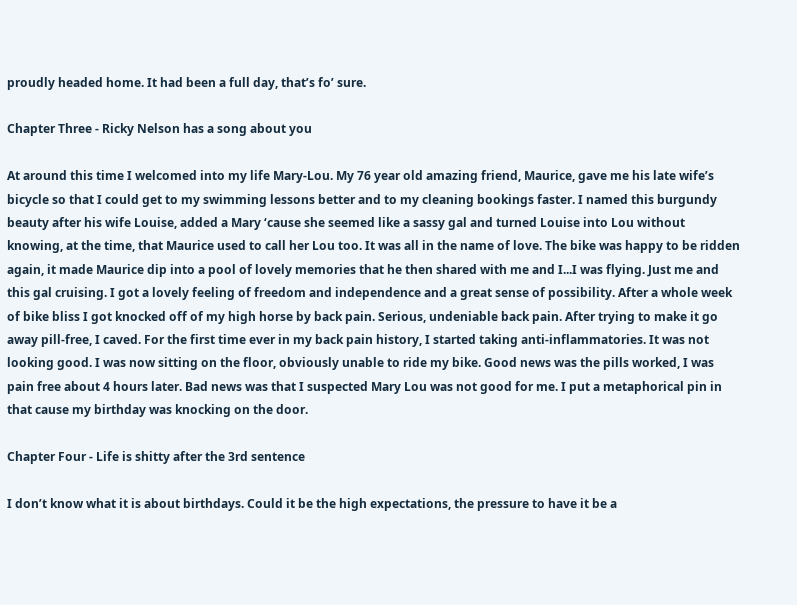proudly headed home. It had been a full day, that’s fo’ sure.

Chapter Three - Ricky Nelson has a song about you

At around this time I welcomed into my life Mary-Lou. My 76 year old amazing friend, Maurice, gave me his late wife’s bicycle so that I could get to my swimming lessons better and to my cleaning bookings faster. I named this burgundy beauty after his wife Louise, added a Mary ‘cause she seemed like a sassy gal and turned Louise into Lou without knowing, at the time, that Maurice used to call her Lou too. It was all in the name of love. The bike was happy to be ridden again, it made Maurice dip into a pool of lovely memories that he then shared with me and I...I was flying. Just me and this gal cruising. I got a lovely feeling of freedom and independence and a great sense of possibility. After a whole week of bike bliss I got knocked off of my high horse by back pain. Serious, undeniable back pain. After trying to make it go away pill-free, I caved. For the first time ever in my back pain history, I started taking anti-inflammatories. It was not looking good. I was now sitting on the floor, obviously unable to ride my bike. Good news was the pills worked, I was pain free about 4 hours later. Bad news was that I suspected Mary Lou was not good for me. I put a metaphorical pin in that cause my birthday was knocking on the door.

Chapter Four - Life is shitty after the 3rd sentence

I don’t know what it is about birthdays. Could it be the high expectations, the pressure to have it be a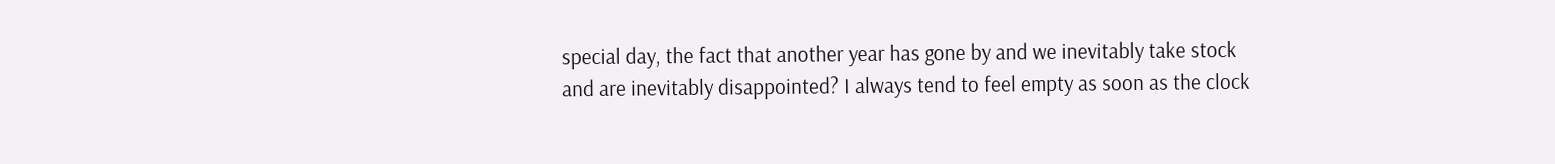special day, the fact that another year has gone by and we inevitably take stock and are inevitably disappointed? I always tend to feel empty as soon as the clock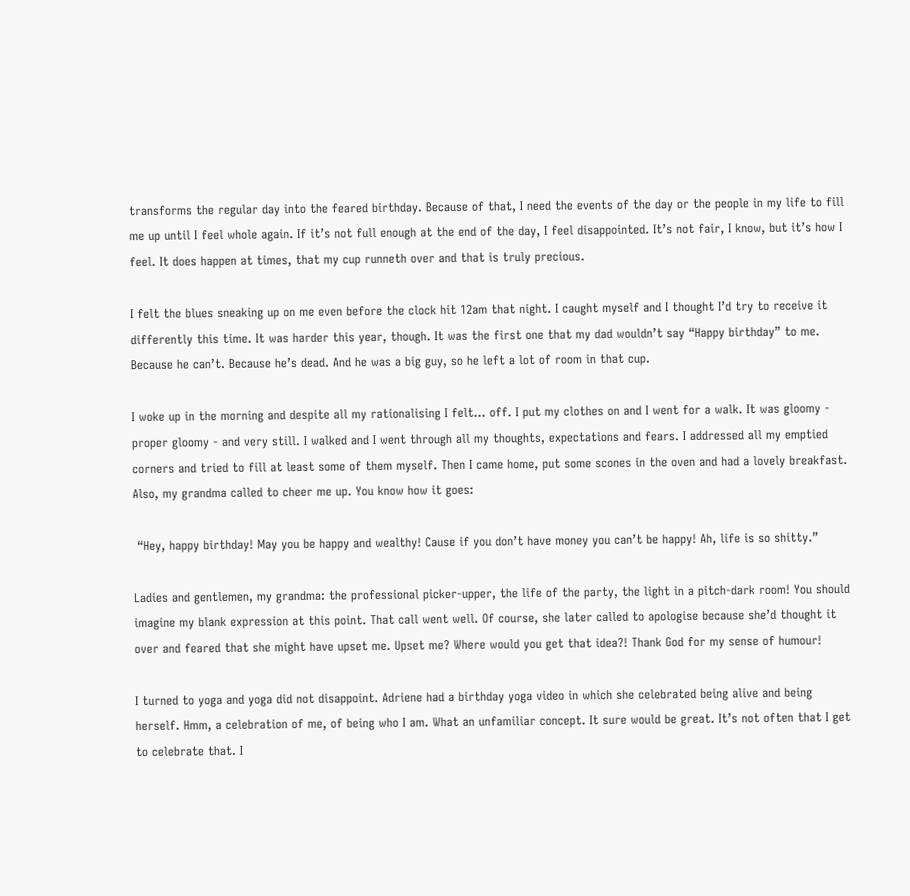transforms the regular day into the feared birthday. Because of that, I need the events of the day or the people in my life to fill me up until I feel whole again. If it’s not full enough at the end of the day, I feel disappointed. It’s not fair, I know, but it’s how I feel. It does happen at times, that my cup runneth over and that is truly precious.

I felt the blues sneaking up on me even before the clock hit 12am that night. I caught myself and I thought I’d try to receive it differently this time. It was harder this year, though. It was the first one that my dad wouldn’t say “Happy birthday” to me. Because he can’t. Because he’s dead. And he was a big guy, so he left a lot of room in that cup.

I woke up in the morning and despite all my rationalising I felt… off. I put my clothes on and I went for a walk. It was gloomy - proper gloomy - and very still. I walked and I went through all my thoughts, expectations and fears. I addressed all my emptied corners and tried to fill at least some of them myself. Then I came home, put some scones in the oven and had a lovely breakfast. Also, my grandma called to cheer me up. You know how it goes:

 “Hey, happy birthday! May you be happy and wealthy! Cause if you don’t have money you can’t be happy! Ah, life is so shitty.”

Ladies and gentlemen, my grandma: the professional picker-upper, the life of the party, the light in a pitch-dark room! You should imagine my blank expression at this point. That call went well. Of course, she later called to apologise because she’d thought it over and feared that she might have upset me. Upset me? Where would you get that idea?! Thank God for my sense of humour!

I turned to yoga and yoga did not disappoint. Adriene had a birthday yoga video in which she celebrated being alive and being herself. Hmm, a celebration of me, of being who I am. What an unfamiliar concept. It sure would be great. It’s not often that I get to celebrate that. I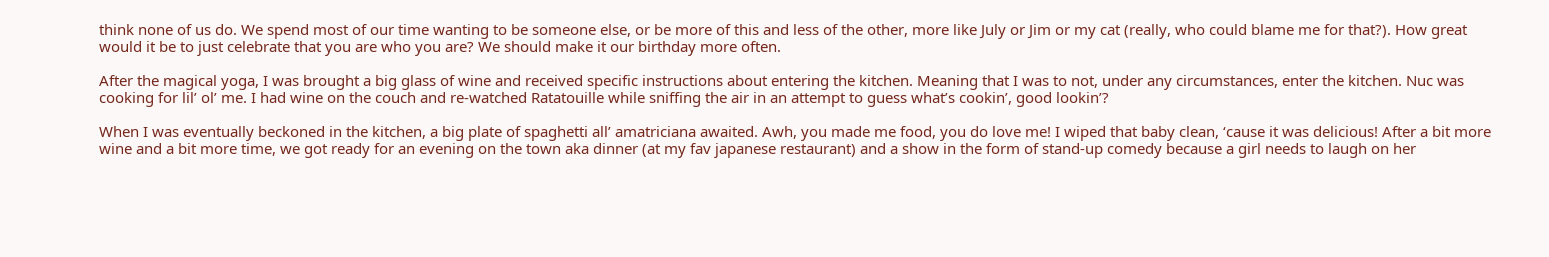think none of us do. We spend most of our time wanting to be someone else, or be more of this and less of the other, more like July or Jim or my cat (really, who could blame me for that?). How great would it be to just celebrate that you are who you are? We should make it our birthday more often.

After the magical yoga, I was brought a big glass of wine and received specific instructions about entering the kitchen. Meaning that I was to not, under any circumstances, enter the kitchen. Nuc was cooking for lil’ ol’ me. I had wine on the couch and re-watched Ratatouille while sniffing the air in an attempt to guess what’s cookin’, good lookin’?

When I was eventually beckoned in the kitchen, a big plate of spaghetti all’ amatriciana awaited. Awh, you made me food, you do love me! I wiped that baby clean, ‘cause it was delicious! After a bit more wine and a bit more time, we got ready for an evening on the town aka dinner (at my fav japanese restaurant) and a show in the form of stand-up comedy because a girl needs to laugh on her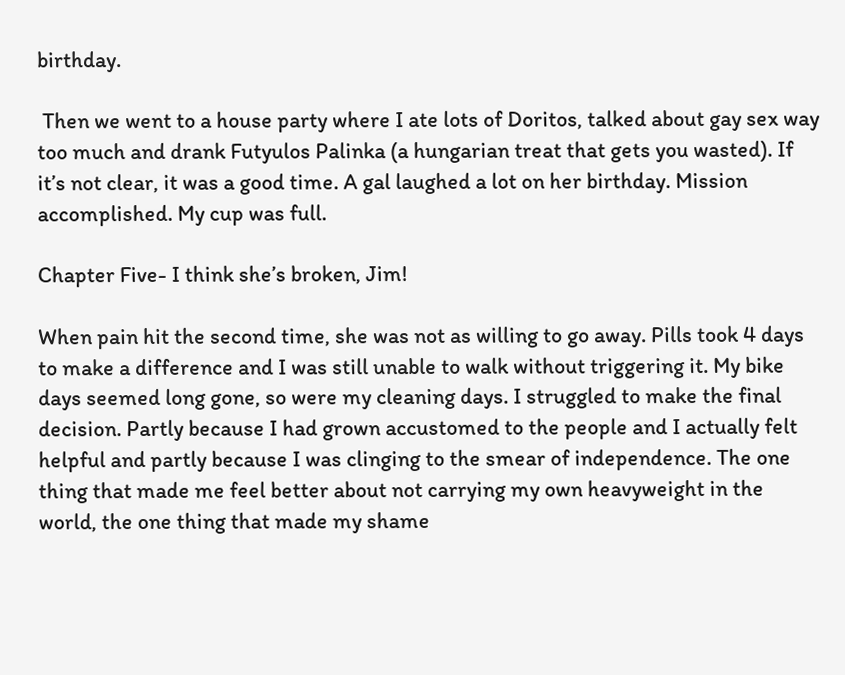birthday.

 Then we went to a house party where I ate lots of Doritos, talked about gay sex way too much and drank Futyulos Palinka (a hungarian treat that gets you wasted). If it’s not clear, it was a good time. A gal laughed a lot on her birthday. Mission accomplished. My cup was full.

Chapter Five- I think she’s broken, Jim!

When pain hit the second time, she was not as willing to go away. Pills took 4 days to make a difference and I was still unable to walk without triggering it. My bike days seemed long gone, so were my cleaning days. I struggled to make the final decision. Partly because I had grown accustomed to the people and I actually felt helpful and partly because I was clinging to the smear of independence. The one thing that made me feel better about not carrying my own heavyweight in the world, the one thing that made my shame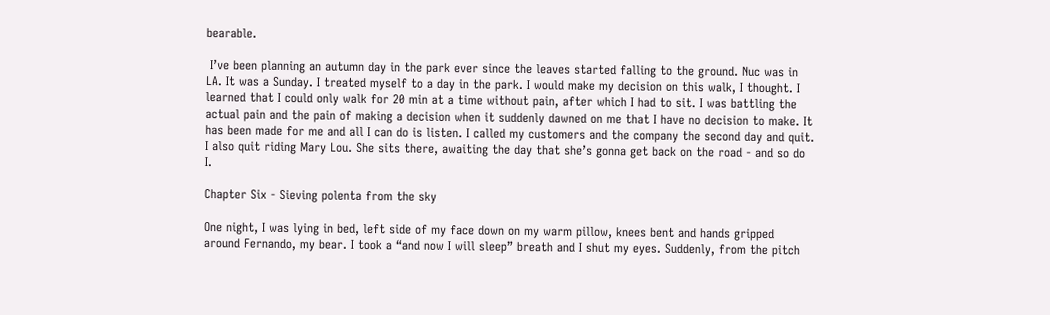bearable.

 I’ve been planning an autumn day in the park ever since the leaves started falling to the ground. Nuc was in LA. It was a Sunday. I treated myself to a day in the park. I would make my decision on this walk, I thought. I learned that I could only walk for 20 min at a time without pain, after which I had to sit. I was battling the actual pain and the pain of making a decision when it suddenly dawned on me that I have no decision to make. It has been made for me and all I can do is listen. I called my customers and the company the second day and quit. I also quit riding Mary Lou. She sits there, awaiting the day that she’s gonna get back on the road - and so do I.

Chapter Six - Sieving polenta from the sky

One night, I was lying in bed, left side of my face down on my warm pillow, knees bent and hands gripped around Fernando, my bear. I took a “and now I will sleep” breath and I shut my eyes. Suddenly, from the pitch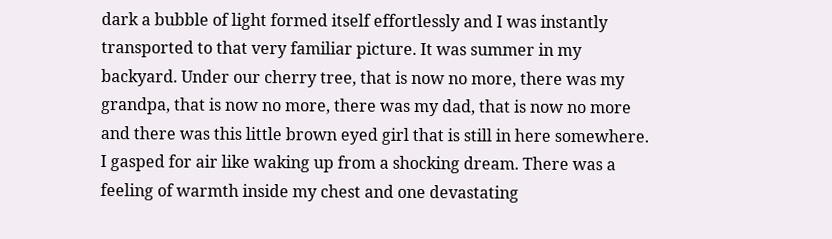dark a bubble of light formed itself effortlessly and I was instantly transported to that very familiar picture. It was summer in my backyard. Under our cherry tree, that is now no more, there was my grandpa, that is now no more, there was my dad, that is now no more and there was this little brown eyed girl that is still in here somewhere. I gasped for air like waking up from a shocking dream. There was a feeling of warmth inside my chest and one devastating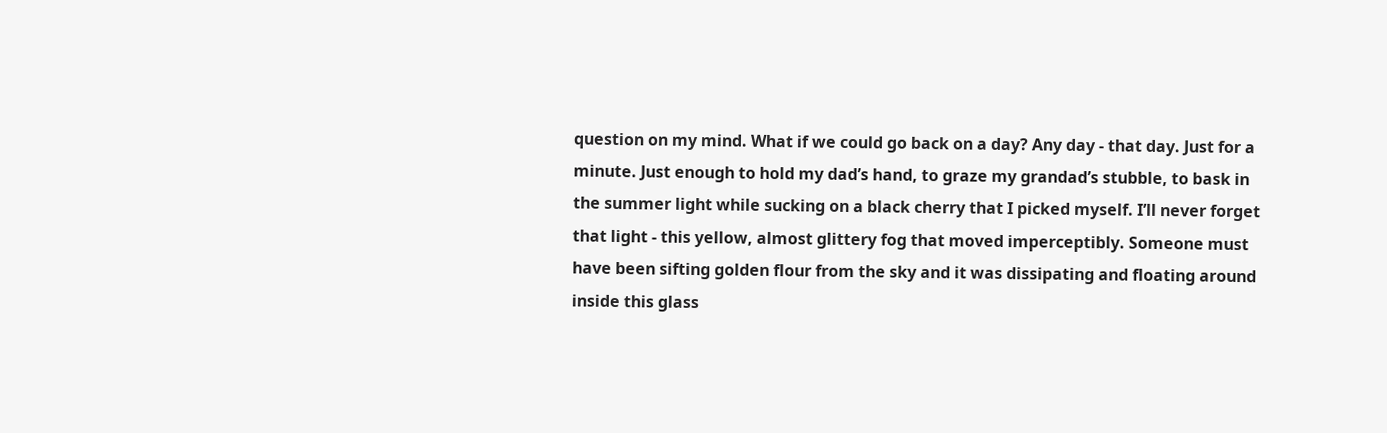question on my mind. What if we could go back on a day? Any day - that day. Just for a minute. Just enough to hold my dad’s hand, to graze my grandad’s stubble, to bask in the summer light while sucking on a black cherry that I picked myself. I’ll never forget that light - this yellow, almost glittery fog that moved imperceptibly. Someone must have been sifting golden flour from the sky and it was dissipating and floating around inside this glass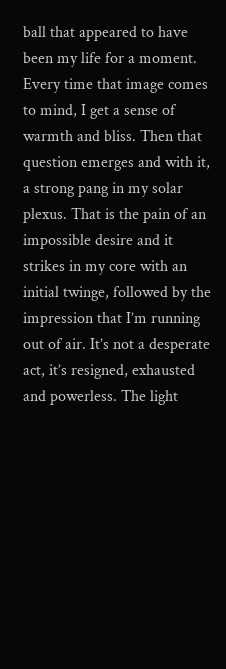ball that appeared to have been my life for a moment. Every time that image comes to mind, I get a sense of warmth and bliss. Then that question emerges and with it, a strong pang in my solar plexus. That is the pain of an impossible desire and it strikes in my core with an initial twinge, followed by the impression that I’m running out of air. It’s not a desperate act, it’s resigned, exhausted and powerless. The light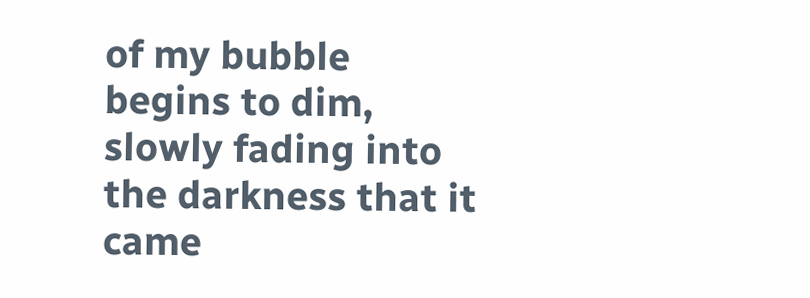of my bubble begins to dim, slowly fading into the darkness that it came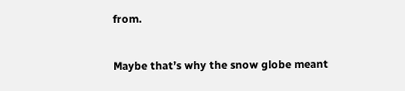from.

Maybe that’s why the snow globe meant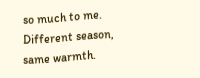so much to me. Different season, same warmth.